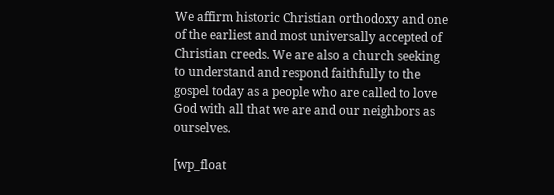We affirm historic Christian orthodoxy and one of the earliest and most universally accepted of Christian creeds. We are also a church seeking to understand and respond faithfully to the gospel today as a people who are called to love God with all that we are and our neighbors as ourselves.

[wp_float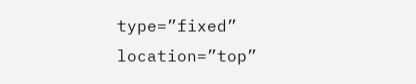type=”fixed” location=”top”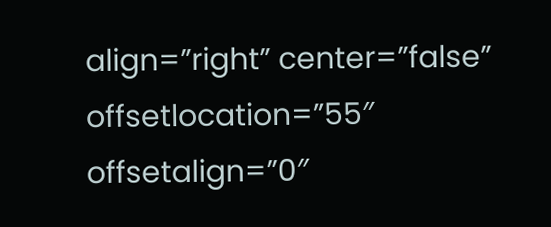align=”right” center=”false” offsetlocation=”55″ offsetalign=”0″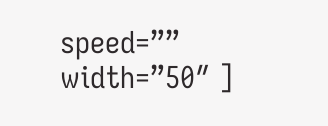speed=”” width=”50″ ]